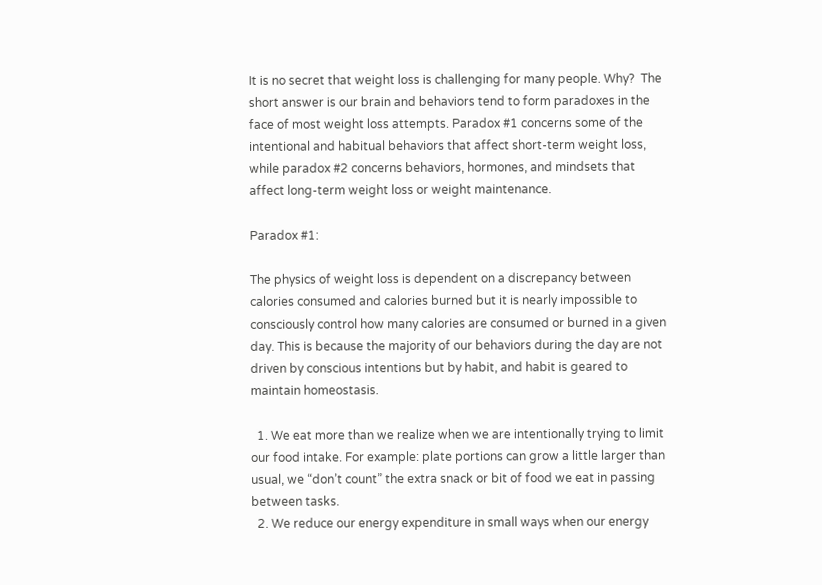It is no secret that weight loss is challenging for many people. Why?  The short answer is our brain and behaviors tend to form paradoxes in the face of most weight loss attempts. Paradox #1 concerns some of the intentional and habitual behaviors that affect short-term weight loss, while paradox #2 concerns behaviors, hormones, and mindsets that affect long-term weight loss or weight maintenance.

Paradox #1:

The physics of weight loss is dependent on a discrepancy between calories consumed and calories burned but it is nearly impossible to consciously control how many calories are consumed or burned in a given day. This is because the majority of our behaviors during the day are not driven by conscious intentions but by habit, and habit is geared to maintain homeostasis.

  1. We eat more than we realize when we are intentionally trying to limit our food intake. For example: plate portions can grow a little larger than usual, we “don’t count” the extra snack or bit of food we eat in passing between tasks.
  2. We reduce our energy expenditure in small ways when our energy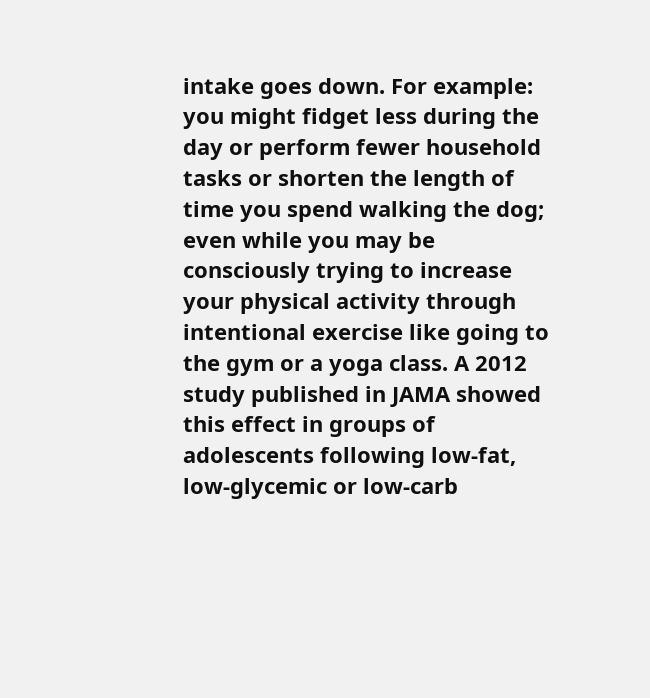intake goes down. For example: you might fidget less during the day or perform fewer household tasks or shorten the length of time you spend walking the dog; even while you may be consciously trying to increase your physical activity through intentional exercise like going to the gym or a yoga class. A 2012 study published in JAMA showed this effect in groups of adolescents following low-fat, low-glycemic or low-carb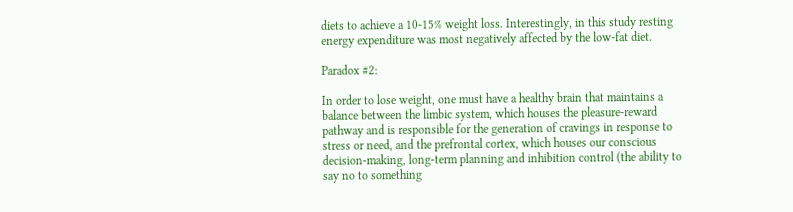diets to achieve a 10-15% weight loss. Interestingly, in this study resting energy expenditure was most negatively affected by the low-fat diet.

Paradox #2:

In order to lose weight, one must have a healthy brain that maintains a balance between the limbic system, which houses the pleasure-reward pathway and is responsible for the generation of cravings in response to stress or need, and the prefrontal cortex, which houses our conscious decision-making, long-term planning and inhibition control (the ability to say no to something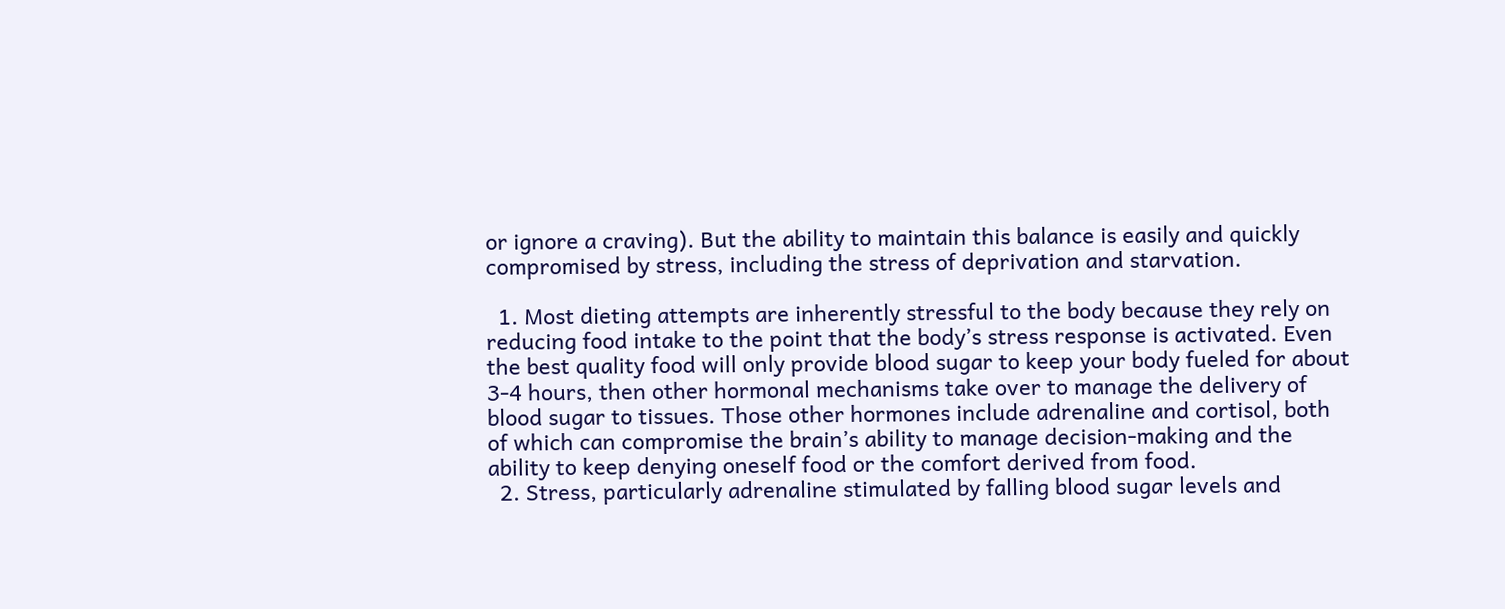or ignore a craving). But the ability to maintain this balance is easily and quickly compromised by stress, including the stress of deprivation and starvation.

  1. Most dieting attempts are inherently stressful to the body because they rely on reducing food intake to the point that the body’s stress response is activated. Even the best quality food will only provide blood sugar to keep your body fueled for about 3-4 hours, then other hormonal mechanisms take over to manage the delivery of blood sugar to tissues. Those other hormones include adrenaline and cortisol, both of which can compromise the brain’s ability to manage decision-making and the ability to keep denying oneself food or the comfort derived from food.
  2. Stress, particularly adrenaline stimulated by falling blood sugar levels and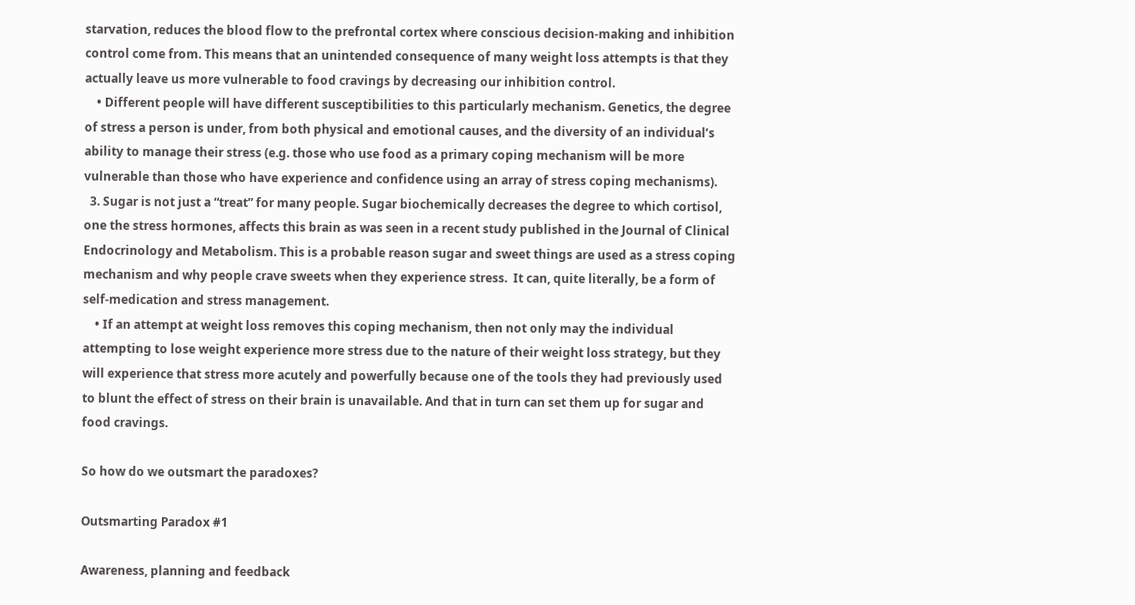starvation, reduces the blood flow to the prefrontal cortex where conscious decision-making and inhibition control come from. This means that an unintended consequence of many weight loss attempts is that they actually leave us more vulnerable to food cravings by decreasing our inhibition control.
    • Different people will have different susceptibilities to this particularly mechanism. Genetics, the degree of stress a person is under, from both physical and emotional causes, and the diversity of an individual’s ability to manage their stress (e.g. those who use food as a primary coping mechanism will be more vulnerable than those who have experience and confidence using an array of stress coping mechanisms).
  3. Sugar is not just a “treat” for many people. Sugar biochemically decreases the degree to which cortisol, one the stress hormones, affects this brain as was seen in a recent study published in the Journal of Clinical Endocrinology and Metabolism. This is a probable reason sugar and sweet things are used as a stress coping mechanism and why people crave sweets when they experience stress.  It can, quite literally, be a form of self-medication and stress management.
    • If an attempt at weight loss removes this coping mechanism, then not only may the individual attempting to lose weight experience more stress due to the nature of their weight loss strategy, but they will experience that stress more acutely and powerfully because one of the tools they had previously used to blunt the effect of stress on their brain is unavailable. And that in turn can set them up for sugar and food cravings.

So how do we outsmart the paradoxes?

Outsmarting Paradox #1

Awareness, planning and feedback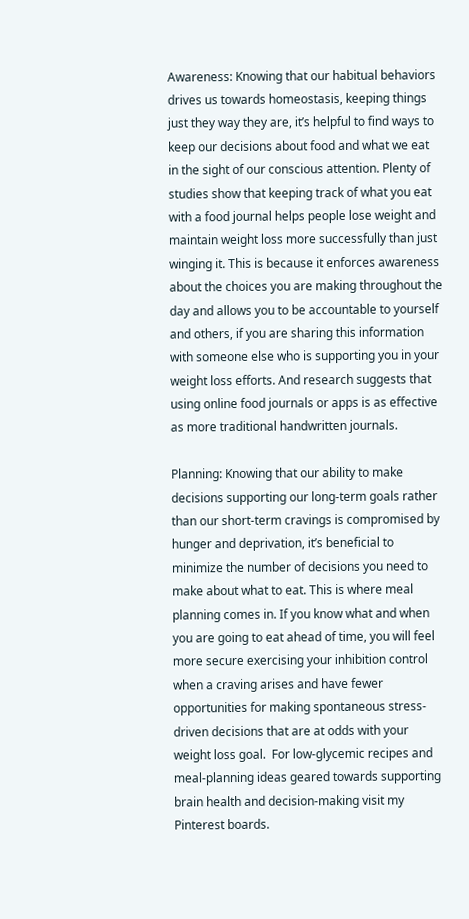Awareness: Knowing that our habitual behaviors drives us towards homeostasis, keeping things just they way they are, it’s helpful to find ways to keep our decisions about food and what we eat in the sight of our conscious attention. Plenty of studies show that keeping track of what you eat with a food journal helps people lose weight and maintain weight loss more successfully than just winging it. This is because it enforces awareness about the choices you are making throughout the day and allows you to be accountable to yourself and others, if you are sharing this information with someone else who is supporting you in your weight loss efforts. And research suggests that using online food journals or apps is as effective as more traditional handwritten journals.

Planning: Knowing that our ability to make decisions supporting our long-term goals rather than our short-term cravings is compromised by hunger and deprivation, it’s beneficial to minimize the number of decisions you need to make about what to eat. This is where meal planning comes in. If you know what and when you are going to eat ahead of time, you will feel more secure exercising your inhibition control when a craving arises and have fewer opportunities for making spontaneous stress-driven decisions that are at odds with your weight loss goal.  For low-glycemic recipes and meal-planning ideas geared towards supporting brain health and decision-making visit my Pinterest boards.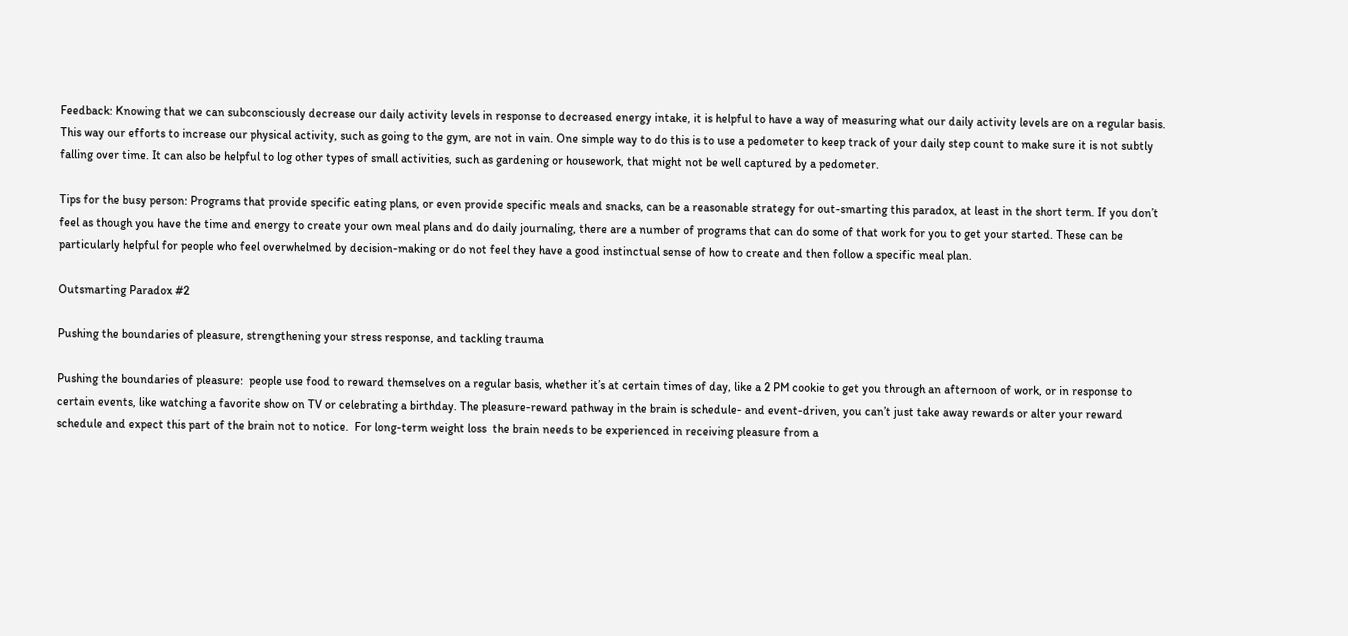Feedback: Knowing that we can subconsciously decrease our daily activity levels in response to decreased energy intake, it is helpful to have a way of measuring what our daily activity levels are on a regular basis. This way our efforts to increase our physical activity, such as going to the gym, are not in vain. One simple way to do this is to use a pedometer to keep track of your daily step count to make sure it is not subtly falling over time. It can also be helpful to log other types of small activities, such as gardening or housework, that might not be well captured by a pedometer.

Tips for the busy person: Programs that provide specific eating plans, or even provide specific meals and snacks, can be a reasonable strategy for out-smarting this paradox, at least in the short term. If you don’t feel as though you have the time and energy to create your own meal plans and do daily journaling, there are a number of programs that can do some of that work for you to get your started. These can be particularly helpful for people who feel overwhelmed by decision-making or do not feel they have a good instinctual sense of how to create and then follow a specific meal plan.

Outsmarting Paradox #2

Pushing the boundaries of pleasure, strengthening your stress response, and tackling trauma

Pushing the boundaries of pleasure:  people use food to reward themselves on a regular basis, whether it’s at certain times of day, like a 2 PM cookie to get you through an afternoon of work, or in response to certain events, like watching a favorite show on TV or celebrating a birthday. The pleasure-reward pathway in the brain is schedule- and event-driven, you can’t just take away rewards or alter your reward schedule and expect this part of the brain not to notice.  For long-term weight loss  the brain needs to be experienced in receiving pleasure from a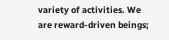variety of activities. We are reward-driven beings;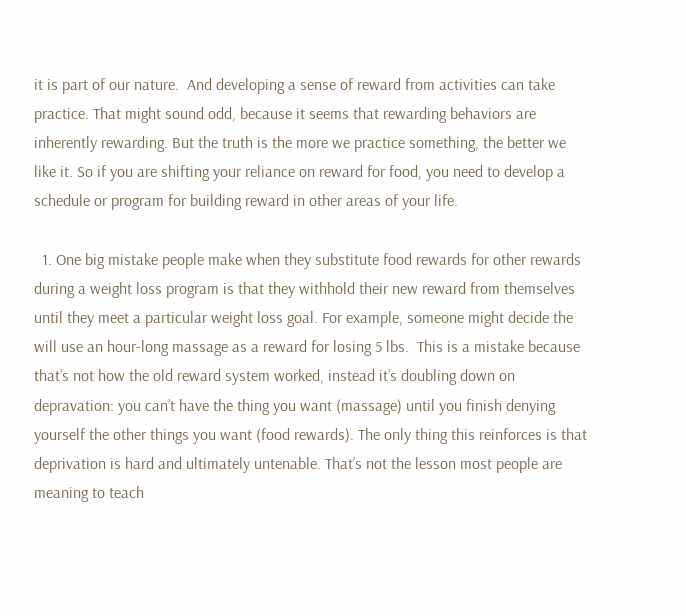it is part of our nature.  And developing a sense of reward from activities can take practice. That might sound odd, because it seems that rewarding behaviors are inherently rewarding. But the truth is the more we practice something, the better we like it. So if you are shifting your reliance on reward for food, you need to develop a schedule or program for building reward in other areas of your life.

  1. One big mistake people make when they substitute food rewards for other rewards during a weight loss program is that they withhold their new reward from themselves until they meet a particular weight loss goal. For example, someone might decide the will use an hour-long massage as a reward for losing 5 lbs.  This is a mistake because that’s not how the old reward system worked, instead it’s doubling down on depravation: you can’t have the thing you want (massage) until you finish denying yourself the other things you want (food rewards). The only thing this reinforces is that deprivation is hard and ultimately untenable. That’s not the lesson most people are meaning to teach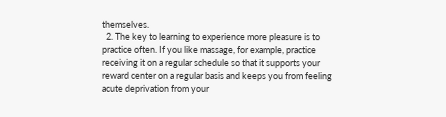themselves.
  2. The key to learning to experience more pleasure is to practice often. If you like massage, for example, practice receiving it on a regular schedule so that it supports your reward center on a regular basis and keeps you from feeling acute deprivation from your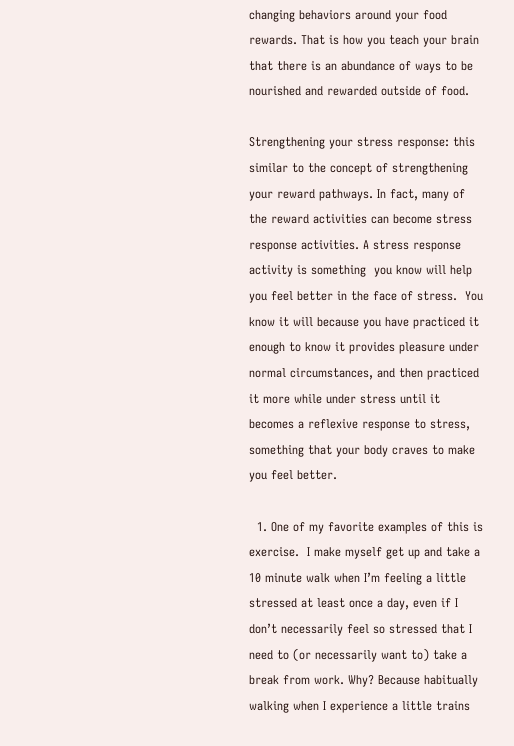changing behaviors around your food rewards. That is how you teach your brain that there is an abundance of ways to be nourished and rewarded outside of food.

Strengthening your stress response: this similar to the concept of strengthening your reward pathways. In fact, many of the reward activities can become stress response activities. A stress response activity is something  you know will help you feel better in the face of stress.  You know it will because you have practiced it enough to know it provides pleasure under normal circumstances, and then practiced it more while under stress until it becomes a reflexive response to stress, something that your body craves to make you feel better.

  1. One of my favorite examples of this is exercise.  I make myself get up and take a 10 minute walk when I’m feeling a little stressed at least once a day, even if I don’t necessarily feel so stressed that I need to (or necessarily want to) take a break from work. Why? Because habitually walking when I experience a little trains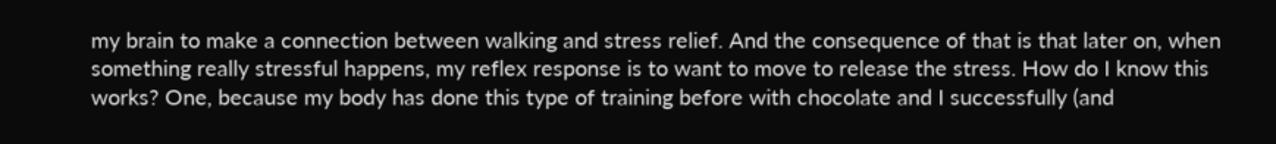my brain to make a connection between walking and stress relief. And the consequence of that is that later on, when something really stressful happens, my reflex response is to want to move to release the stress. How do I know this works? One, because my body has done this type of training before with chocolate and I successfully (and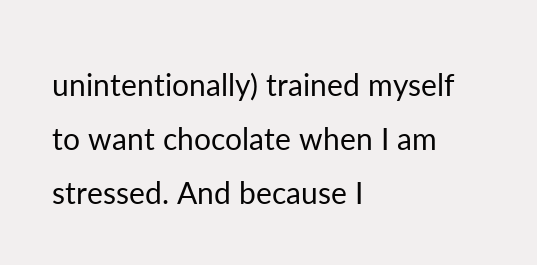unintentionally) trained myself to want chocolate when I am stressed. And because I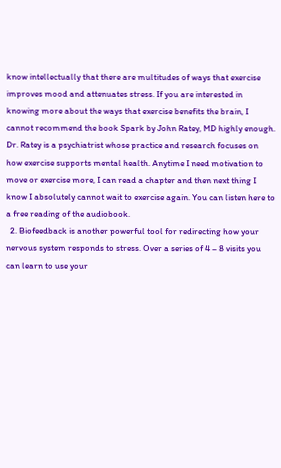know intellectually that there are multitudes of ways that exercise improves mood and attenuates stress. If you are interested in knowing more about the ways that exercise benefits the brain, I cannot recommend the book Spark by John Ratey, MD highly enough.  Dr. Ratey is a psychiatrist whose practice and research focuses on how exercise supports mental health. Anytime I need motivation to move or exercise more, I can read a chapter and then next thing I know I absolutely cannot wait to exercise again. You can listen here to a free reading of the audiobook.
  2. Biofeedback is another powerful tool for redirecting how your nervous system responds to stress. Over a series of 4 – 8 visits you can learn to use your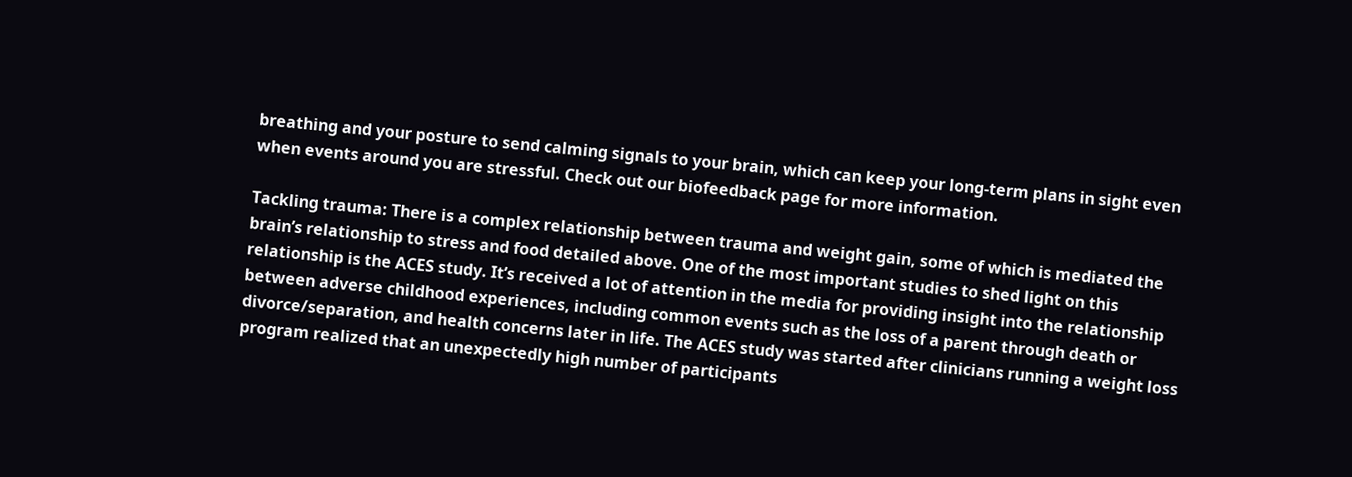breathing and your posture to send calming signals to your brain, which can keep your long-term plans in sight even when events around you are stressful. Check out our biofeedback page for more information.

Tackling trauma: There is a complex relationship between trauma and weight gain, some of which is mediated the brain’s relationship to stress and food detailed above. One of the most important studies to shed light on this relationship is the ACES study. It’s received a lot of attention in the media for providing insight into the relationship between adverse childhood experiences, including common events such as the loss of a parent through death or divorce/separation, and health concerns later in life. The ACES study was started after clinicians running a weight loss program realized that an unexpectedly high number of participants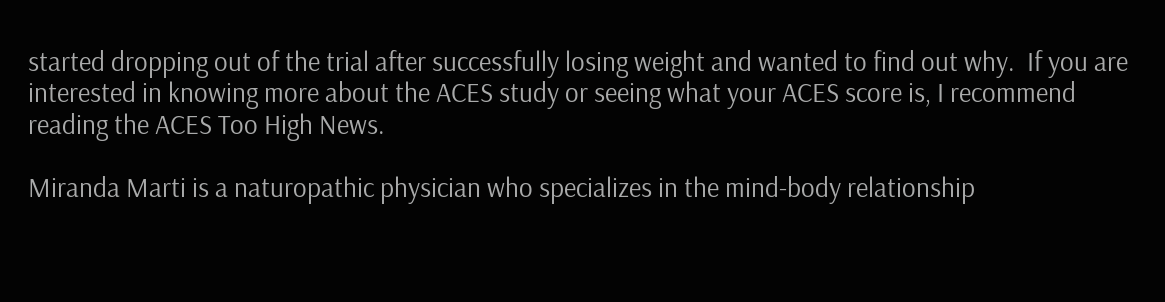started dropping out of the trial after successfully losing weight and wanted to find out why.  If you are interested in knowing more about the ACES study or seeing what your ACES score is, I recommend reading the ACES Too High News.

Miranda Marti is a naturopathic physician who specializes in the mind-body relationship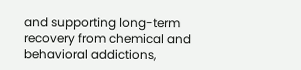and supporting long-term recovery from chemical and behavioral addictions,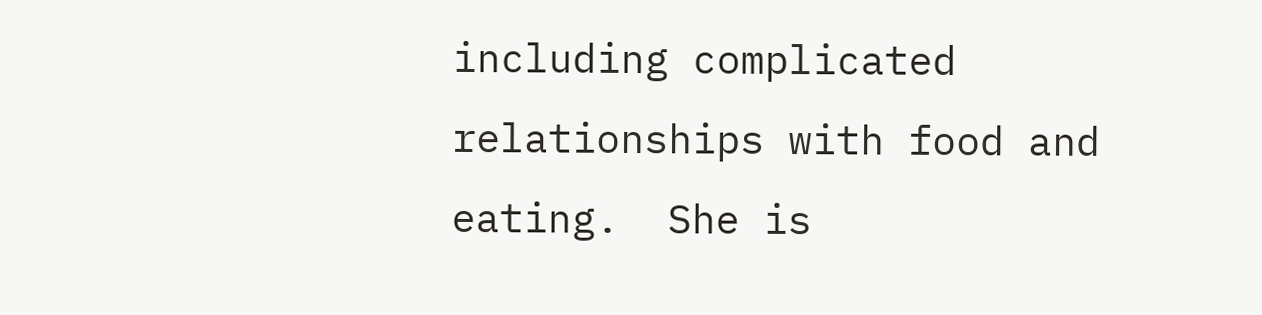including complicated relationships with food and eating.  She is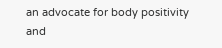an advocate for body positivity and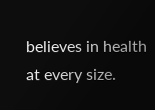believes in health at every size.